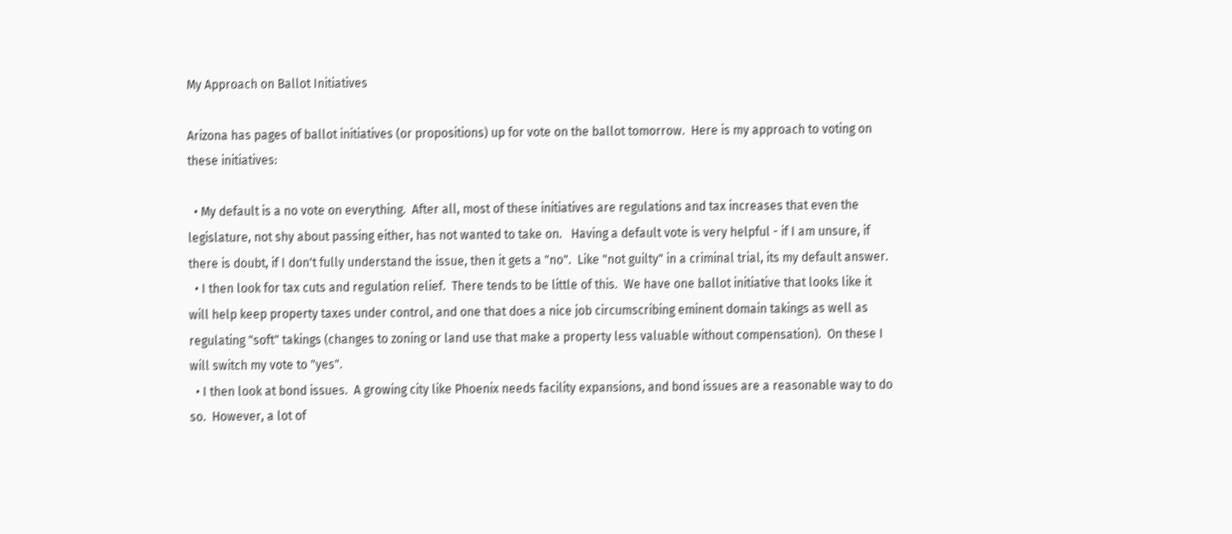My Approach on Ballot Initiatives

Arizona has pages of ballot initiatives (or propositions) up for vote on the ballot tomorrow.  Here is my approach to voting on these initiatives:

  • My default is a no vote on everything.  After all, most of these initiatives are regulations and tax increases that even the legislature, not shy about passing either, has not wanted to take on.   Having a default vote is very helpful - if I am unsure, if there is doubt, if I don't fully understand the issue, then it gets a "no".  Like "not guilty" in a criminal trial, its my default answer.
  • I then look for tax cuts and regulation relief.  There tends to be little of this.  We have one ballot initiative that looks like it will help keep property taxes under control, and one that does a nice job circumscribing eminent domain takings as well as regulating "soft" takings (changes to zoning or land use that make a property less valuable without compensation).  On these I will switch my vote to "yes".
  • I then look at bond issues.  A growing city like Phoenix needs facility expansions, and bond issues are a reasonable way to do so.  However, a lot of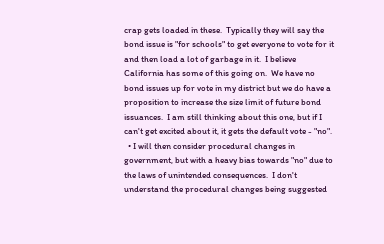crap gets loaded in these.  Typically they will say the bond issue is "for schools" to get everyone to vote for it and then load a lot of garbage in it.  I believe California has some of this going on.  We have no bond issues up for vote in my district but we do have a proposition to increase the size limit of future bond issuances.  I am still thinking about this one, but if I can't get excited about it, it gets the default vote - "no".
  • I will then consider procedural changes in government, but with a heavy bias towards "no" due to the laws of unintended consequences.  I don't understand the procedural changes being suggested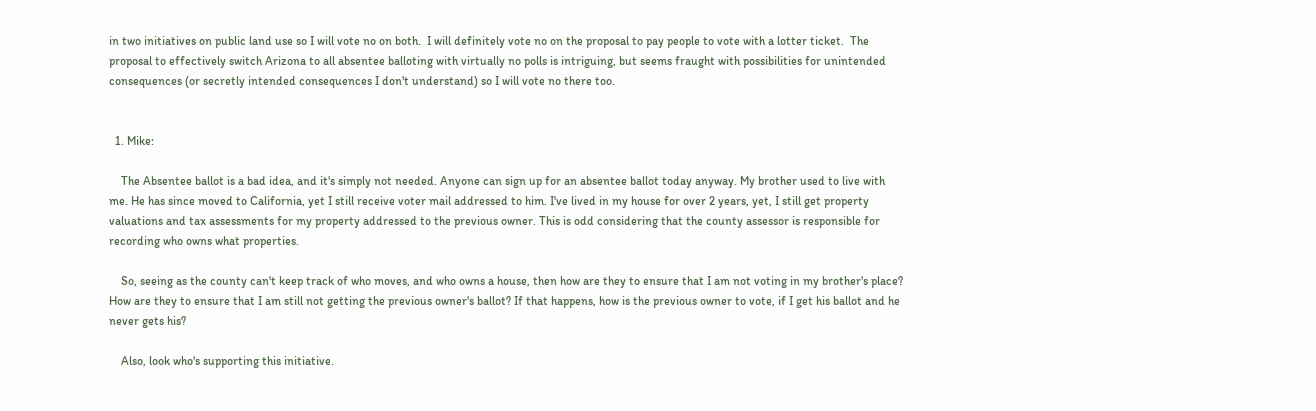in two initiatives on public land use so I will vote no on both.  I will definitely vote no on the proposal to pay people to vote with a lotter ticket.  The proposal to effectively switch Arizona to all absentee balloting with virtually no polls is intriguing, but seems fraught with possibilities for unintended consequences (or secretly intended consequences I don't understand) so I will vote no there too.


  1. Mike:

    The Absentee ballot is a bad idea, and it's simply not needed. Anyone can sign up for an absentee ballot today anyway. My brother used to live with me. He has since moved to California, yet I still receive voter mail addressed to him. I've lived in my house for over 2 years, yet, I still get property valuations and tax assessments for my property addressed to the previous owner. This is odd considering that the county assessor is responsible for recording who owns what properties.

    So, seeing as the county can't keep track of who moves, and who owns a house, then how are they to ensure that I am not voting in my brother's place? How are they to ensure that I am still not getting the previous owner's ballot? If that happens, how is the previous owner to vote, if I get his ballot and he never gets his?

    Also, look who's supporting this initiative.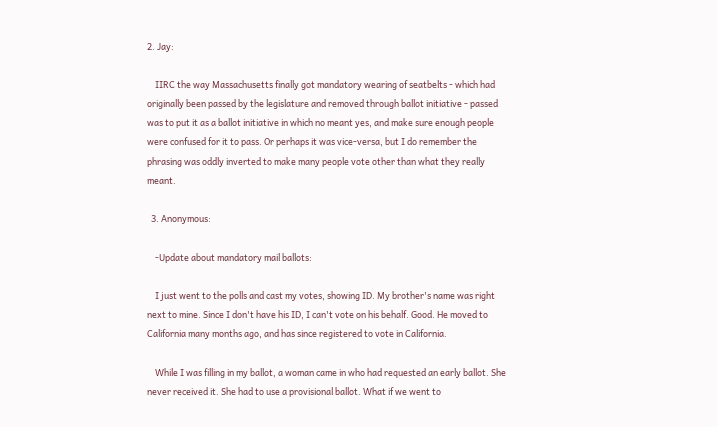2. Jay:

    IIRC the way Massachusetts finally got mandatory wearing of seatbelts - which had originally been passed by the legislature and removed through ballot initiative - passed was to put it as a ballot initiative in which no meant yes, and make sure enough people were confused for it to pass. Or perhaps it was vice-versa, but I do remember the phrasing was oddly inverted to make many people vote other than what they really meant.

  3. Anonymous:

    -Update about mandatory mail ballots:

    I just went to the polls and cast my votes, showing ID. My brother's name was right next to mine. Since I don't have his ID, I can't vote on his behalf. Good. He moved to California many months ago, and has since registered to vote in California.

    While I was filling in my ballot, a woman came in who had requested an early ballot. She never received it. She had to use a provisional ballot. What if we went to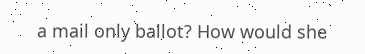a mail only ballot? How would she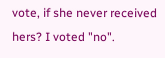vote, if she never received hers? I voted "no".